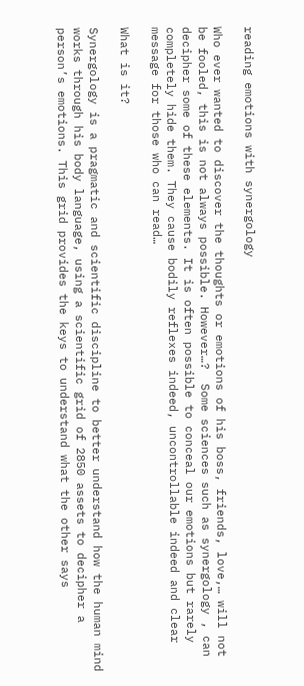reading emotions with synergology

Who ever wanted to discover the thoughts or emotions of his boss, friends, love,… will not be fooled, this is not always possible. However…?  Some sciences such as synergology , can decipher some of these elements. It is often possible to conceal our emotions but rarely completely hide them. They cause bodily reflexes indeed, uncontrollable indeed and clear message for those who can read…

What is it?

Synergology is a pragmatic and scientific discipline to better understand how the human mind works through his body language, using a scientific grid of 2850 assets to decipher a person’s emotions. This grid provides the keys to understand what the other says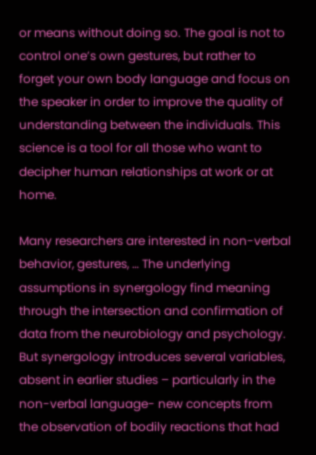or means without doing so. The goal is not to control one’s own gestures, but rather to forget your own body language and focus on the speaker in order to improve the quality of understanding between the individuals. This science is a tool for all those who want to decipher human relationships at work or at home.

Many researchers are interested in non-verbal behavior, gestures, … The underlying assumptions in synergology find meaning through the intersection and confirmation of data from the neurobiology and psychology. But synergology introduces several variables, absent in earlier studies – particularly in the non-verbal language- new concepts from the observation of bodily reactions that had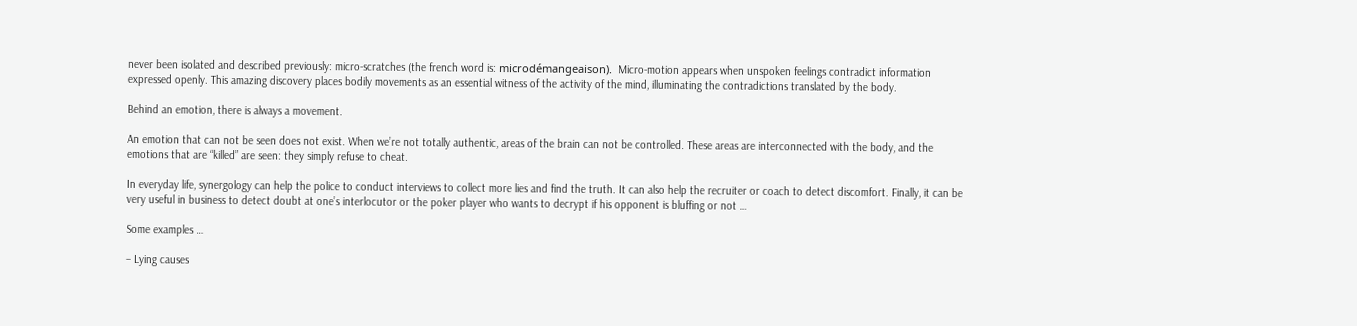never been isolated and described previously: micro-scratches (the french word is: microdémangeaison).  Micro-motion appears when unspoken feelings contradict information expressed openly. This amazing discovery places bodily movements as an essential witness of the activity of the mind, illuminating the contradictions translated by the body.

Behind an emotion, there is always a movement.

An emotion that can not be seen does not exist. When we’re not totally authentic, areas of the brain can not be controlled. These areas are interconnected with the body, and the emotions that are “killed” are seen: they simply refuse to cheat.

In everyday life, synergology can help the police to conduct interviews to collect more lies and find the truth. It can also help the recruiter or coach to detect discomfort. Finally, it can be very useful in business to detect doubt at one’s interlocutor or the poker player who wants to decrypt if his opponent is bluffing or not …

Some examples …

– Lying causes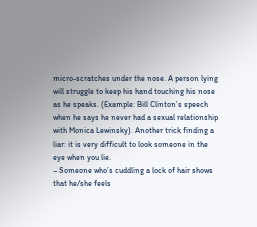micro-scratches under the nose. A person lying will struggle to keep his hand touching his nose as he speaks. (Example: Bill Clinton’s speech when he says he never had a sexual relationship with Monica Lewinsky). Another trick finding a liar: it is very difficult to look someone in the eye when you lie.
– Someone who’s cuddling a lock of hair shows that he/she feels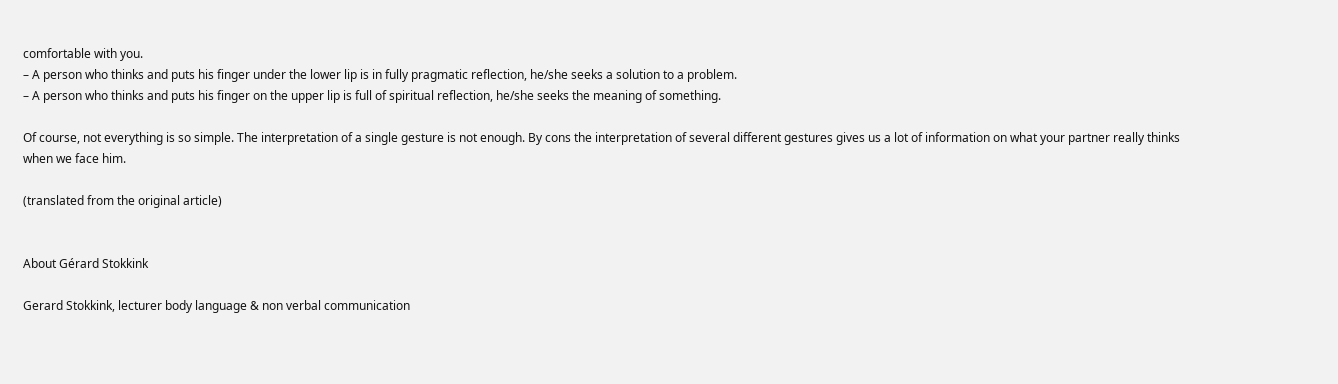comfortable with you.
– A person who thinks and puts his finger under the lower lip is in fully pragmatic reflection, he/she seeks a solution to a problem.
– A person who thinks and puts his finger on the upper lip is full of spiritual reflection, he/she seeks the meaning of something.

Of course, not everything is so simple. The interpretation of a single gesture is not enough. By cons the interpretation of several different gestures gives us a lot of information on what your partner really thinks when we face him.

(translated from the original article)


About Gérard Stokkink

Gerard Stokkink, lecturer body language & non verbal communication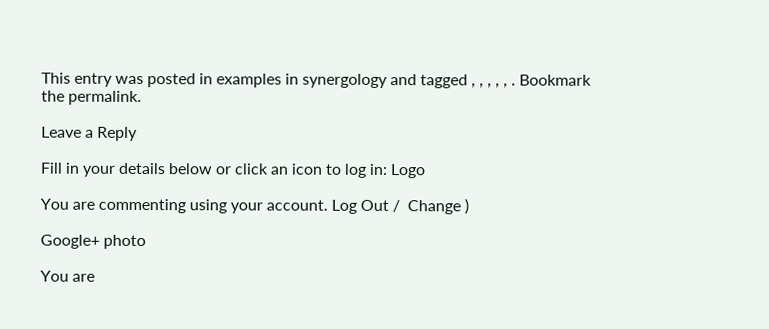This entry was posted in examples in synergology and tagged , , , , , . Bookmark the permalink.

Leave a Reply

Fill in your details below or click an icon to log in: Logo

You are commenting using your account. Log Out /  Change )

Google+ photo

You are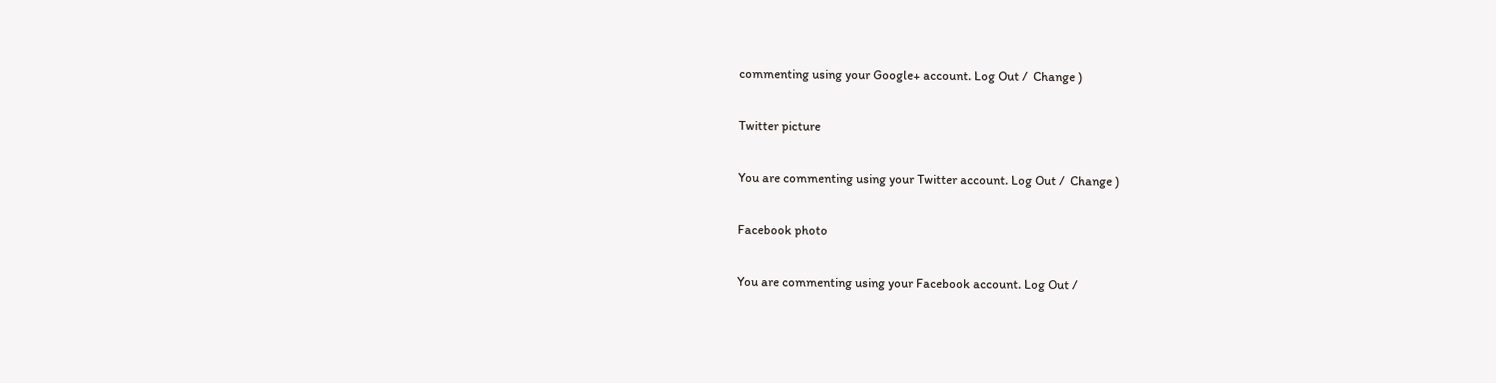commenting using your Google+ account. Log Out /  Change )

Twitter picture

You are commenting using your Twitter account. Log Out /  Change )

Facebook photo

You are commenting using your Facebook account. Log Out /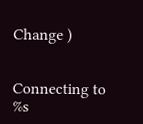Change )


Connecting to %s